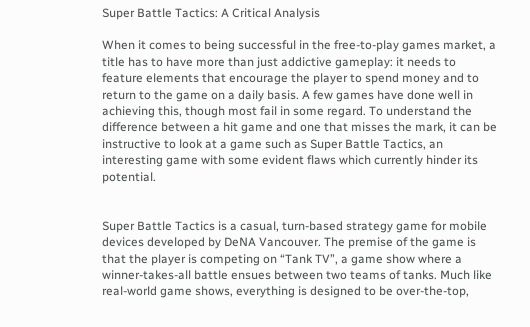Super Battle Tactics: A Critical Analysis

When it comes to being successful in the free-to-play games market, a title has to have more than just addictive gameplay: it needs to feature elements that encourage the player to spend money and to return to the game on a daily basis. A few games have done well in achieving this, though most fail in some regard. To understand the difference between a hit game and one that misses the mark, it can be instructive to look at a game such as Super Battle Tactics, an interesting game with some evident flaws which currently hinder its potential.


Super Battle Tactics is a casual, turn-based strategy game for mobile devices developed by DeNA Vancouver. The premise of the game is that the player is competing on “Tank TV”, a game show where a winner-takes-all battle ensues between two teams of tanks. Much like real-world game shows, everything is designed to be over-the-top,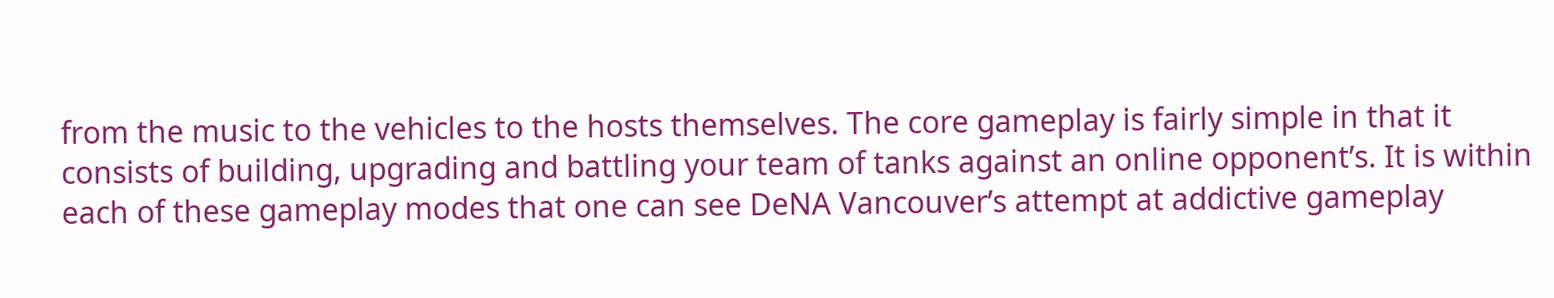from the music to the vehicles to the hosts themselves. The core gameplay is fairly simple in that it consists of building, upgrading and battling your team of tanks against an online opponent’s. It is within each of these gameplay modes that one can see DeNA Vancouver’s attempt at addictive gameplay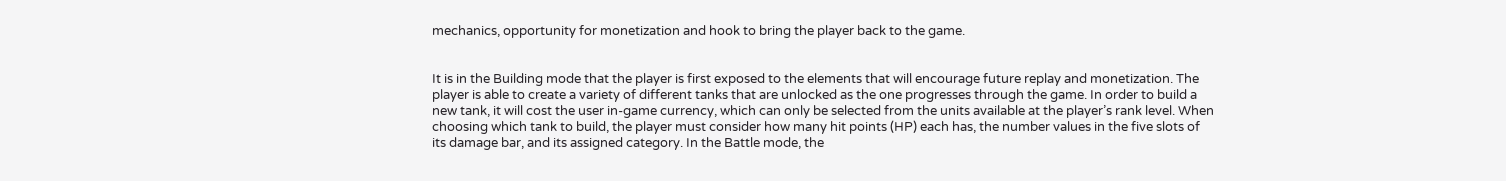mechanics, opportunity for monetization and hook to bring the player back to the game.


It is in the Building mode that the player is first exposed to the elements that will encourage future replay and monetization. The player is able to create a variety of different tanks that are unlocked as the one progresses through the game. In order to build a new tank, it will cost the user in-game currency, which can only be selected from the units available at the player’s rank level. When choosing which tank to build, the player must consider how many hit points (HP) each has, the number values in the five slots of its damage bar, and its assigned category. In the Battle mode, the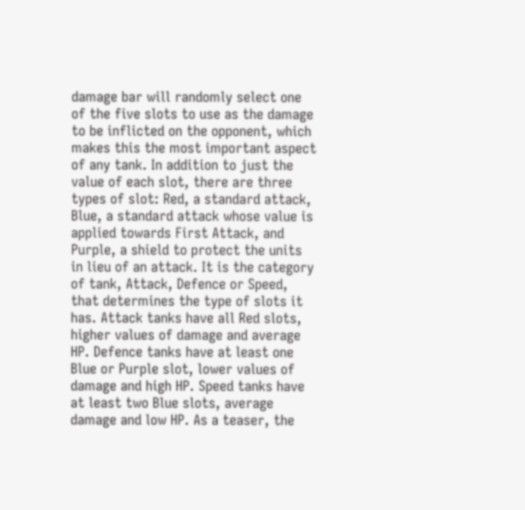damage bar will randomly select one of the five slots to use as the damage to be inflicted on the opponent, which makes this the most important aspect of any tank. In addition to just the value of each slot, there are three types of slot: Red, a standard attack, Blue, a standard attack whose value is applied towards First Attack, and Purple, a shield to protect the units in lieu of an attack. It is the category of tank, Attack, Defence or Speed, that determines the type of slots it has. Attack tanks have all Red slots, higher values of damage and average HP. Defence tanks have at least one Blue or Purple slot, lower values of damage and high HP. Speed tanks have at least two Blue slots, average damage and low HP. As a teaser, the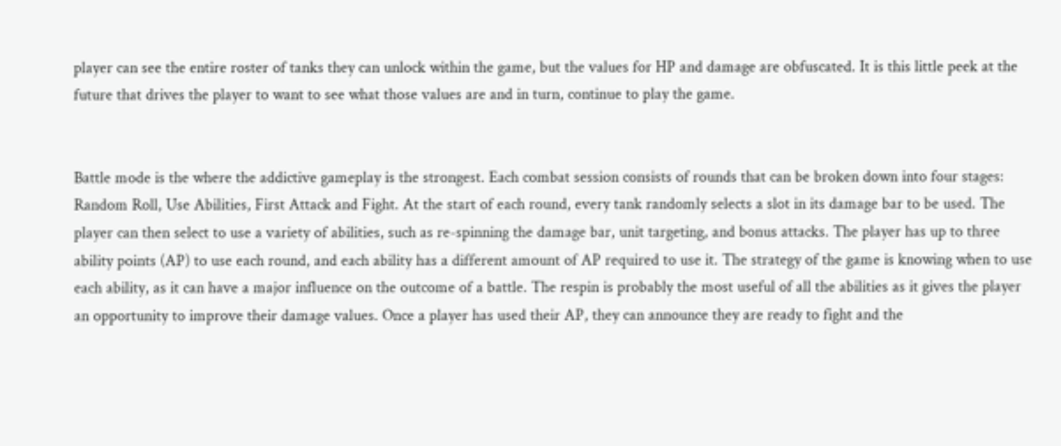player can see the entire roster of tanks they can unlock within the game, but the values for HP and damage are obfuscated. It is this little peek at the future that drives the player to want to see what those values are and in turn, continue to play the game.


Battle mode is the where the addictive gameplay is the strongest. Each combat session consists of rounds that can be broken down into four stages: Random Roll, Use Abilities, First Attack and Fight. At the start of each round, every tank randomly selects a slot in its damage bar to be used. The player can then select to use a variety of abilities, such as re-spinning the damage bar, unit targeting, and bonus attacks. The player has up to three ability points (AP) to use each round, and each ability has a different amount of AP required to use it. The strategy of the game is knowing when to use each ability, as it can have a major influence on the outcome of a battle. The respin is probably the most useful of all the abilities as it gives the player an opportunity to improve their damage values. Once a player has used their AP, they can announce they are ready to fight and the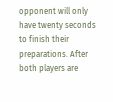opponent will only have twenty seconds to finish their preparations. After both players are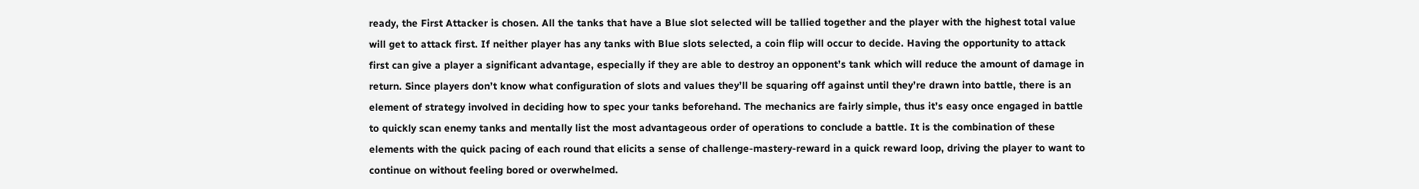ready, the First Attacker is chosen. All the tanks that have a Blue slot selected will be tallied together and the player with the highest total value will get to attack first. If neither player has any tanks with Blue slots selected, a coin flip will occur to decide. Having the opportunity to attack first can give a player a significant advantage, especially if they are able to destroy an opponent’s tank which will reduce the amount of damage in return. Since players don’t know what configuration of slots and values they’ll be squaring off against until they’re drawn into battle, there is an element of strategy involved in deciding how to spec your tanks beforehand. The mechanics are fairly simple, thus it’s easy once engaged in battle to quickly scan enemy tanks and mentally list the most advantageous order of operations to conclude a battle. It is the combination of these elements with the quick pacing of each round that elicits a sense of challenge-mastery-reward in a quick reward loop, driving the player to want to continue on without feeling bored or overwhelmed.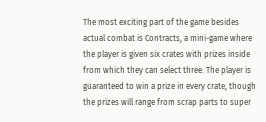The most exciting part of the game besides actual combat is Contracts, a mini-game where the player is given six crates with prizes inside from which they can select three. The player is guaranteed to win a prize in every crate, though the prizes will range from scrap parts to super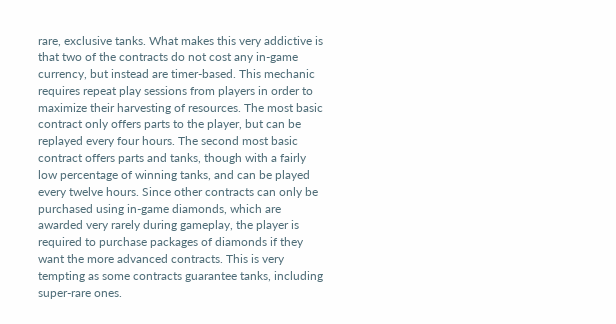rare, exclusive tanks. What makes this very addictive is that two of the contracts do not cost any in-game currency, but instead are timer-based. This mechanic requires repeat play sessions from players in order to maximize their harvesting of resources. The most basic contract only offers parts to the player, but can be replayed every four hours. The second most basic contract offers parts and tanks, though with a fairly low percentage of winning tanks, and can be played every twelve hours. Since other contracts can only be purchased using in-game diamonds, which are awarded very rarely during gameplay, the player is required to purchase packages of diamonds if they want the more advanced contracts. This is very tempting as some contracts guarantee tanks, including super-rare ones.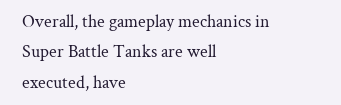Overall, the gameplay mechanics in Super Battle Tanks are well executed, have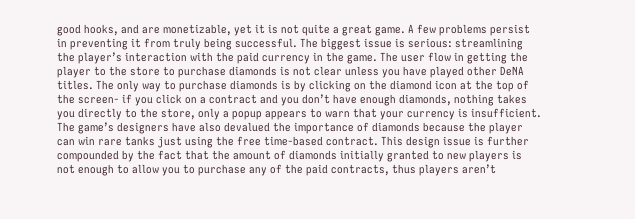good hooks, and are monetizable, yet it is not quite a great game. A few problems persist in preventing it from truly being successful. The biggest issue is serious: streamlining the player’s interaction with the paid currency in the game. The user flow in getting the player to the store to purchase diamonds is not clear unless you have played other DeNA titles. The only way to purchase diamonds is by clicking on the diamond icon at the top of the screen- if you click on a contract and you don’t have enough diamonds, nothing takes you directly to the store, only a popup appears to warn that your currency is insufficient. The game’s designers have also devalued the importance of diamonds because the player can win rare tanks just using the free time-based contract. This design issue is further compounded by the fact that the amount of diamonds initially granted to new players is not enough to allow you to purchase any of the paid contracts, thus players aren’t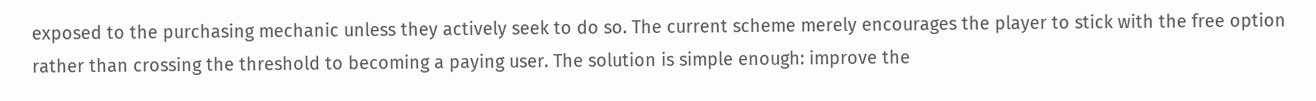exposed to the purchasing mechanic unless they actively seek to do so. The current scheme merely encourages the player to stick with the free option rather than crossing the threshold to becoming a paying user. The solution is simple enough: improve the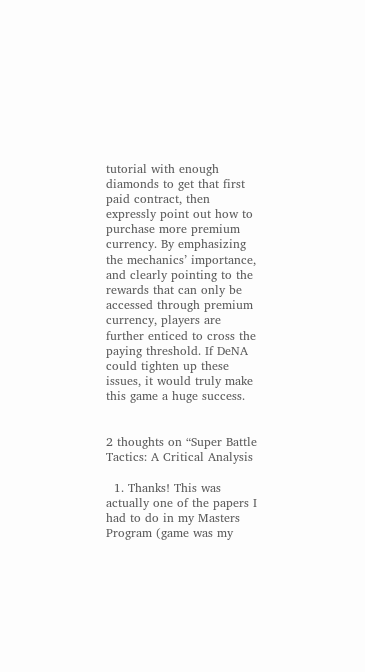tutorial with enough diamonds to get that first paid contract, then expressly point out how to purchase more premium currency. By emphasizing the mechanics’ importance, and clearly pointing to the rewards that can only be accessed through premium currency, players are further enticed to cross the paying threshold. If DeNA could tighten up these issues, it would truly make this game a huge success.


2 thoughts on “Super Battle Tactics: A Critical Analysis

  1. Thanks! This was actually one of the papers I had to do in my Masters Program (game was my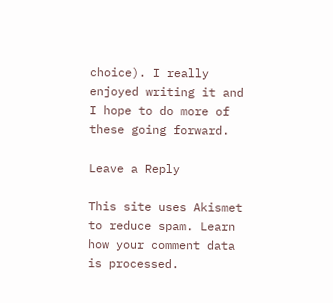choice). I really enjoyed writing it and I hope to do more of these going forward.

Leave a Reply

This site uses Akismet to reduce spam. Learn how your comment data is processed.